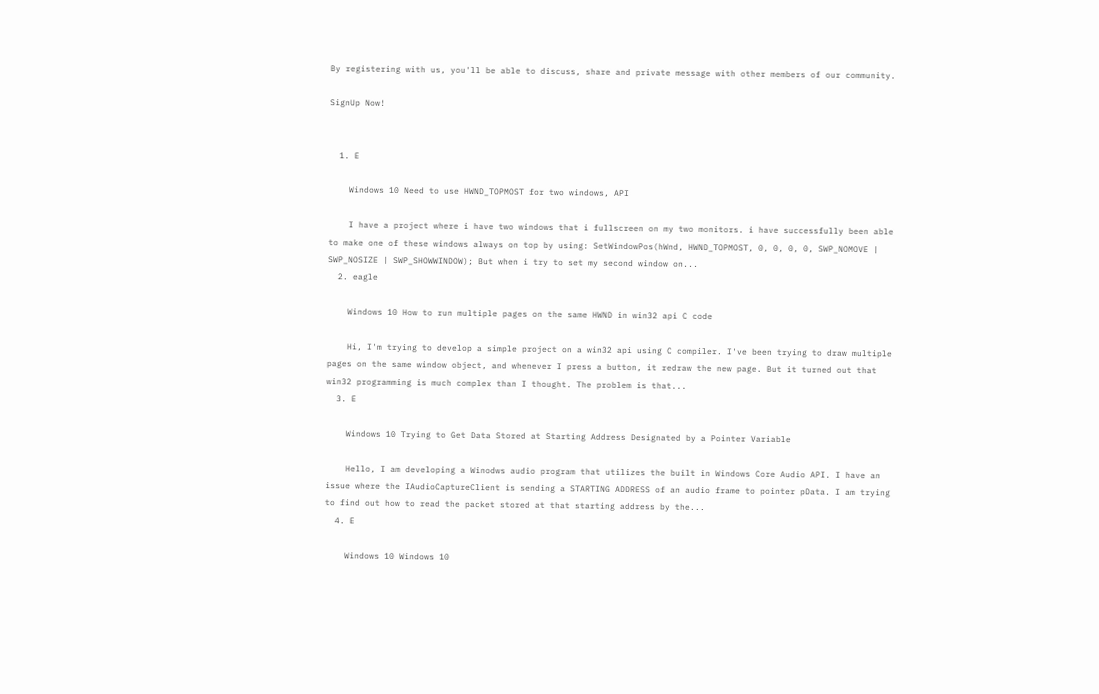By registering with us, you'll be able to discuss, share and private message with other members of our community.

SignUp Now!


  1. E

    Windows 10 Need to use HWND_TOPMOST for two windows, API

    I have a project where i have two windows that i fullscreen on my two monitors. i have successfully been able to make one of these windows always on top by using: SetWindowPos(hWnd, HWND_TOPMOST, 0, 0, 0, 0, SWP_NOMOVE | SWP_NOSIZE | SWP_SHOWWINDOW); But when i try to set my second window on...
  2. eagle

    Windows 10 How to run multiple pages on the same HWND in win32 api C code

    Hi, I'm trying to develop a simple project on a win32 api using C compiler. I've been trying to draw multiple pages on the same window object, and whenever I press a button, it redraw the new page. But it turned out that win32 programming is much complex than I thought. The problem is that...
  3. E

    Windows 10 Trying to Get Data Stored at Starting Address Designated by a Pointer Variable

    Hello, I am developing a Winodws audio program that utilizes the built in Windows Core Audio API. I have an issue where the IAudioCaptureClient is sending a STARTING ADDRESS of an audio frame to pointer pData. I am trying to find out how to read the packet stored at that starting address by the...
  4. E

    Windows 10 Windows 10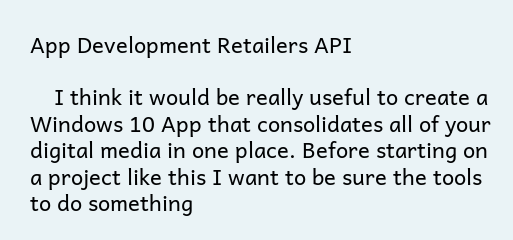App Development Retailers API

    I think it would be really useful to create a Windows 10 App that consolidates all of your digital media in one place. Before starting on a project like this I want to be sure the tools to do something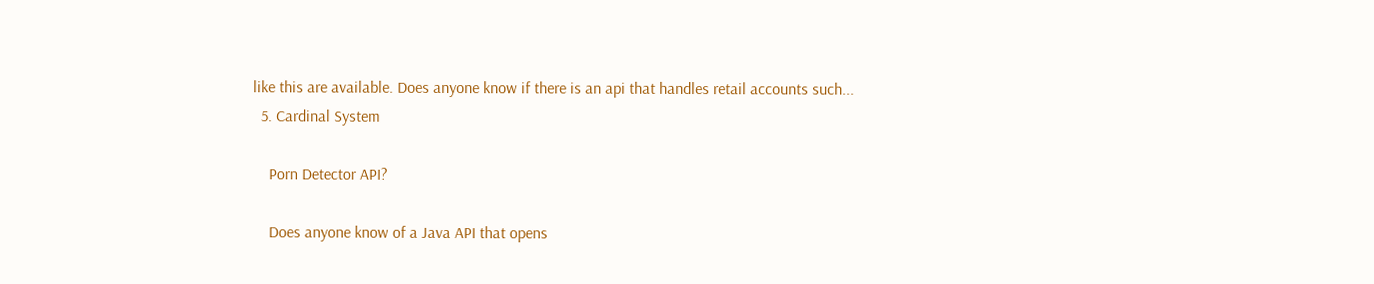like this are available. Does anyone know if there is an api that handles retail accounts such...
  5. Cardinal System

    Porn Detector API?

    Does anyone know of a Java API that opens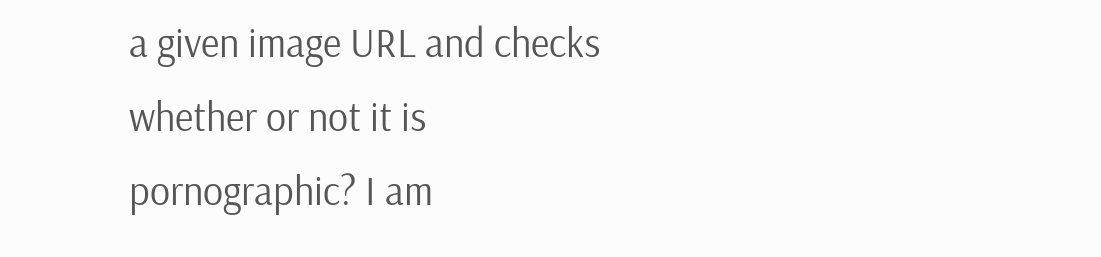a given image URL and checks whether or not it is pornographic? I am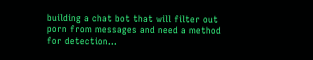building a chat bot that will filter out porn from messages and need a method for detection...